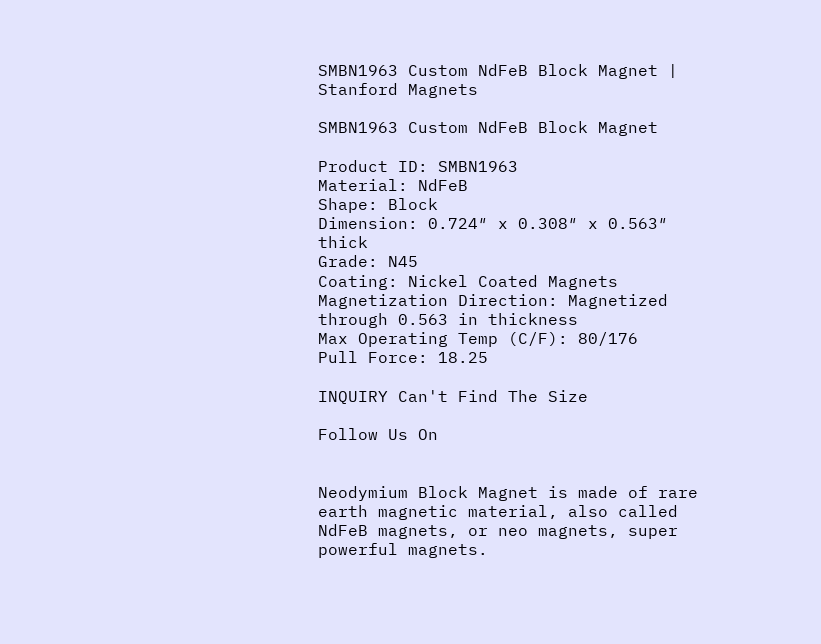SMBN1963 Custom NdFeB Block Magnet | Stanford Magnets

SMBN1963 Custom NdFeB Block Magnet

Product ID: SMBN1963
Material: NdFeB
Shape: Block
Dimension: 0.724″ x 0.308″ x 0.563″ thick
Grade: N45
Coating: Nickel Coated Magnets
Magnetization Direction: Magnetized through 0.563 in thickness
Max Operating Temp (C/F): 80/176
Pull Force: 18.25

INQUIRY Can't Find The Size

Follow Us On


Neodymium Block Magnet is made of rare earth magnetic material, also called NdFeB magnets, or neo magnets, super powerful magnets.